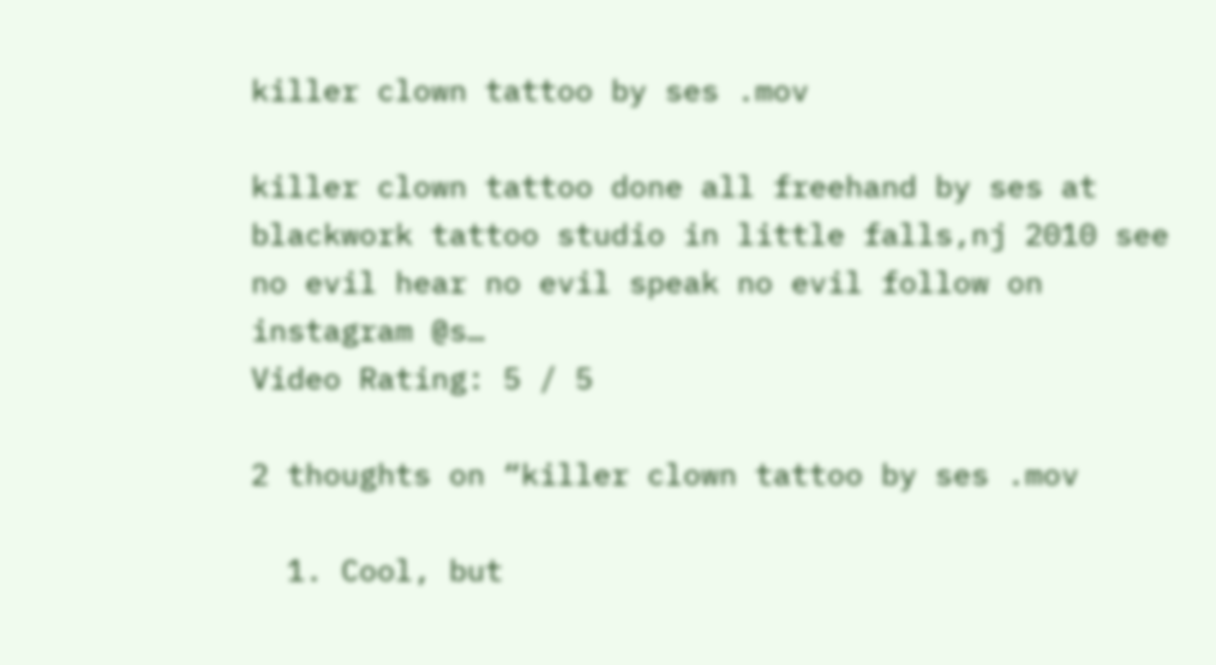killer clown tattoo by ses .mov

killer clown tattoo done all freehand by ses at blackwork tattoo studio in little falls,nj 2010 see no evil hear no evil speak no evil follow on instagram @s…
Video Rating: 5 / 5

2 thoughts on “killer clown tattoo by ses .mov

  1. Cool, but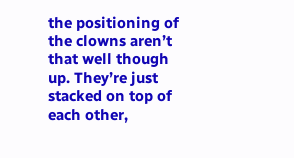the positioning of the clowns aren’t that well though up. They’re just stacked on top of each other,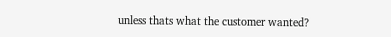unless thats what the customer wanted?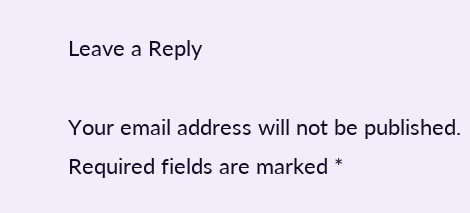Leave a Reply

Your email address will not be published. Required fields are marked *